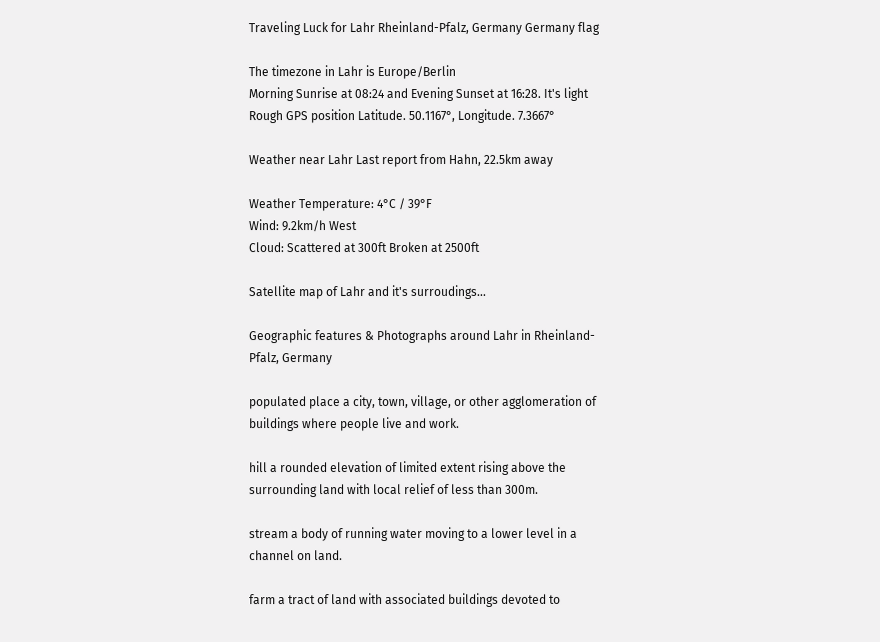Traveling Luck for Lahr Rheinland-Pfalz, Germany Germany flag

The timezone in Lahr is Europe/Berlin
Morning Sunrise at 08:24 and Evening Sunset at 16:28. It's light
Rough GPS position Latitude. 50.1167°, Longitude. 7.3667°

Weather near Lahr Last report from Hahn, 22.5km away

Weather Temperature: 4°C / 39°F
Wind: 9.2km/h West
Cloud: Scattered at 300ft Broken at 2500ft

Satellite map of Lahr and it's surroudings...

Geographic features & Photographs around Lahr in Rheinland-Pfalz, Germany

populated place a city, town, village, or other agglomeration of buildings where people live and work.

hill a rounded elevation of limited extent rising above the surrounding land with local relief of less than 300m.

stream a body of running water moving to a lower level in a channel on land.

farm a tract of land with associated buildings devoted to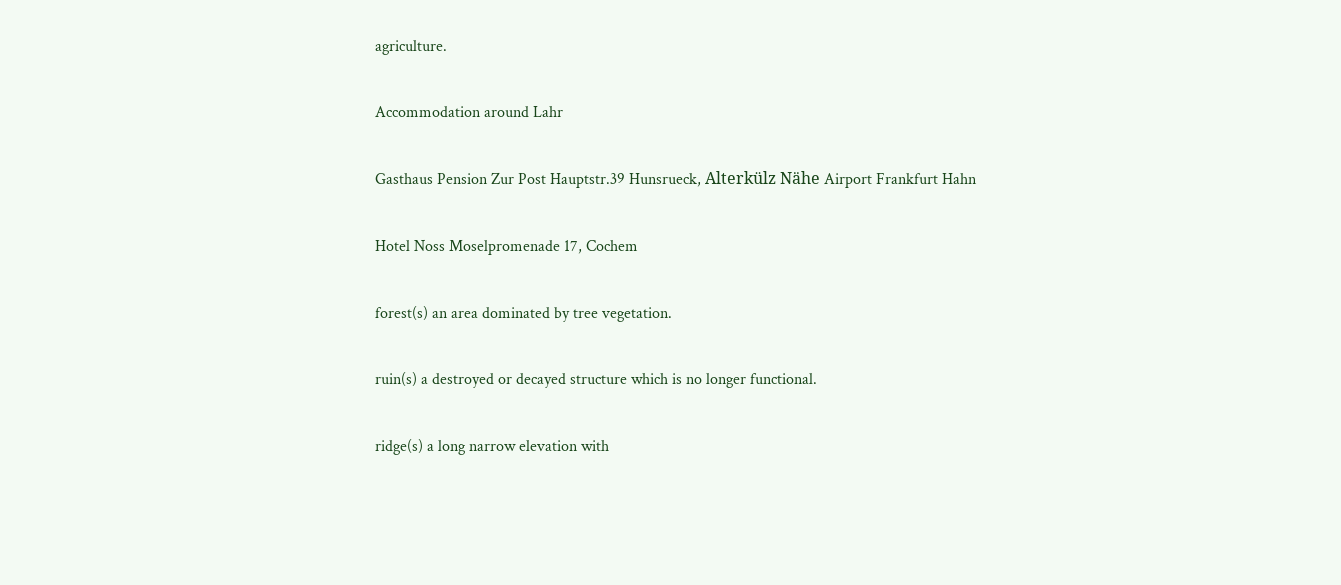agriculture.

Accommodation around Lahr

Gasthaus Pension Zur Post Hauptstr.39 Hunsrueck, Alterkülz Nähe Airport Frankfurt Hahn

Hotel Noss Moselpromenade 17, Cochem

forest(s) an area dominated by tree vegetation.

ruin(s) a destroyed or decayed structure which is no longer functional.

ridge(s) a long narrow elevation with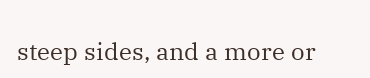steep sides, and a more or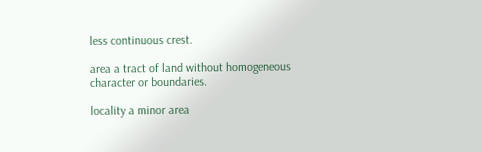less continuous crest.

area a tract of land without homogeneous character or boundaries.

locality a minor area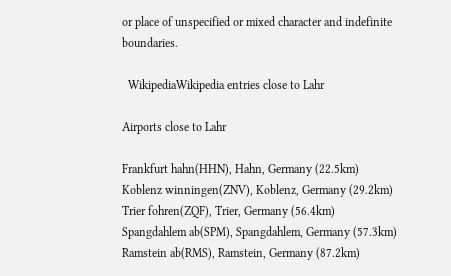or place of unspecified or mixed character and indefinite boundaries.

  WikipediaWikipedia entries close to Lahr

Airports close to Lahr

Frankfurt hahn(HHN), Hahn, Germany (22.5km)
Koblenz winningen(ZNV), Koblenz, Germany (29.2km)
Trier fohren(ZQF), Trier, Germany (56.4km)
Spangdahlem ab(SPM), Spangdahlem, Germany (57.3km)
Ramstein ab(RMS), Ramstein, Germany (87.2km)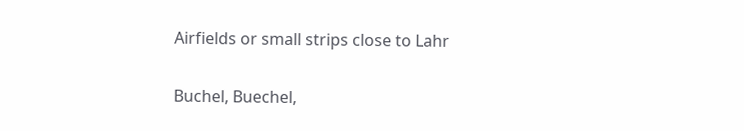Airfields or small strips close to Lahr

Buchel, Buechel,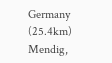Germany (25.4km)
Mendig,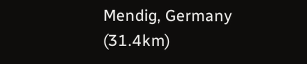Mendig, Germany (31.4km)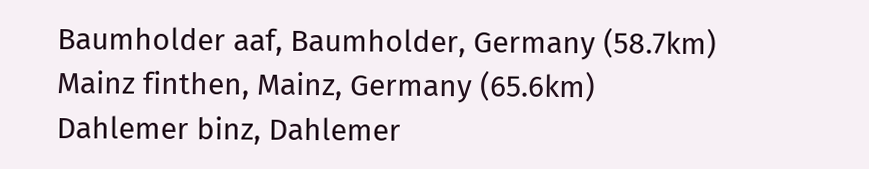Baumholder aaf, Baumholder, Germany (58.7km)
Mainz finthen, Mainz, Germany (65.6km)
Dahlemer binz, Dahlemer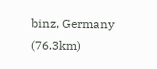binz, Germany (76.3km)